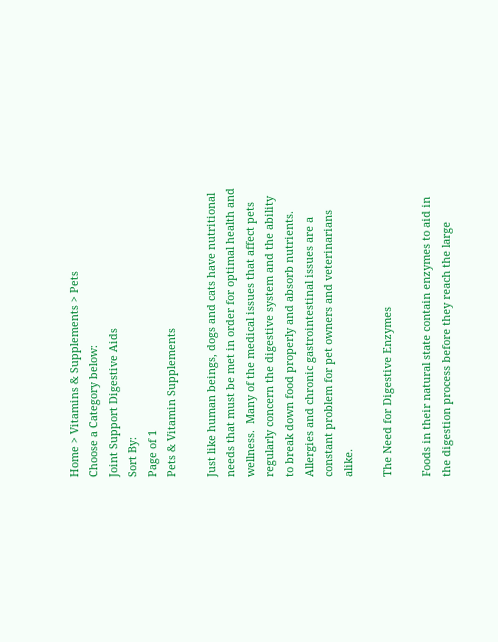Home > Vitamins & Supplements > Pets
Choose a Category below:
Joint Support Digestive Aids
Sort By:
Page of 1
Pets & Vitamin Supplements

Just like human beings, dogs and cats have nutritional needs that must be met in order for optimal health and wellness.  Many of the medical issues that affect pets regularly concern the digestive system and the ability to break down food properly and absorb nutrients.  Allergies and chronic gastrointestinal issues are a constant problem for pet owners and veterinarians alike.

The Need for Digestive Enzymes

Foods in their natural state contain enzymes to aid in the digestion process before they reach the large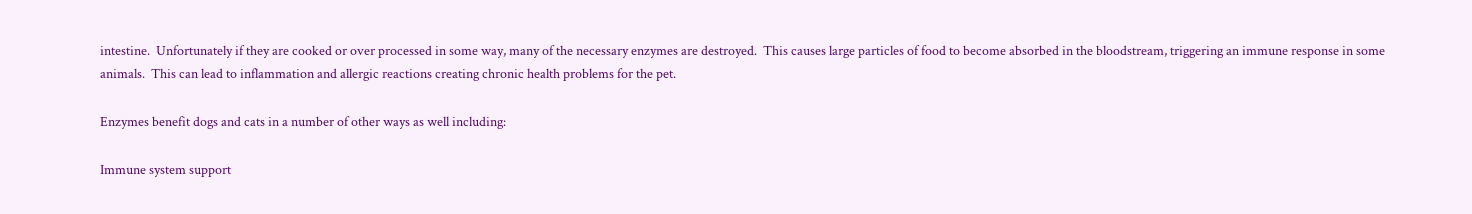intestine.  Unfortunately if they are cooked or over processed in some way, many of the necessary enzymes are destroyed.  This causes large particles of food to become absorbed in the bloodstream, triggering an immune response in some animals.  This can lead to inflammation and allergic reactions creating chronic health problems for the pet.

Enzymes benefit dogs and cats in a number of other ways as well including:

Immune system support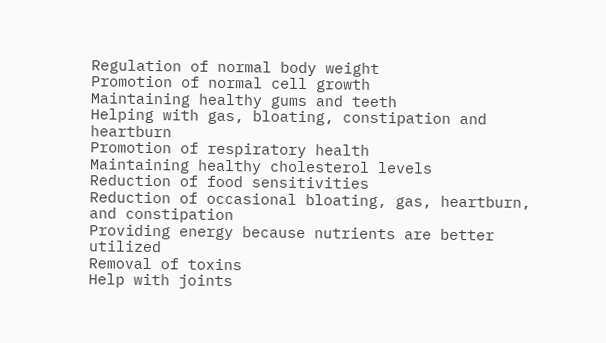Regulation of normal body weight
Promotion of normal cell growth
Maintaining healthy gums and teeth
Helping with gas, bloating, constipation and heartburn
Promotion of respiratory health
Maintaining healthy cholesterol levels
Reduction of food sensitivities
Reduction of occasional bloating, gas, heartburn, and constipation
Providing energy because nutrients are better utilized
Removal of toxins
Help with joints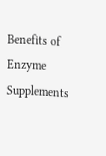Benefits of Enzyme Supplements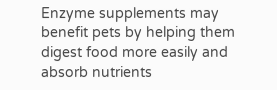Enzyme supplements may benefit pets by helping them digest food more easily and absorb nutrients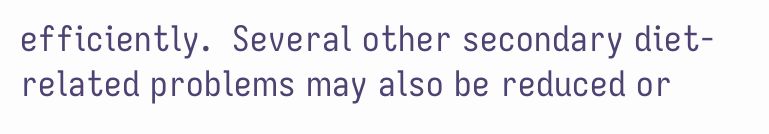efficiently.  Several other secondary diet-related problems may also be reduced or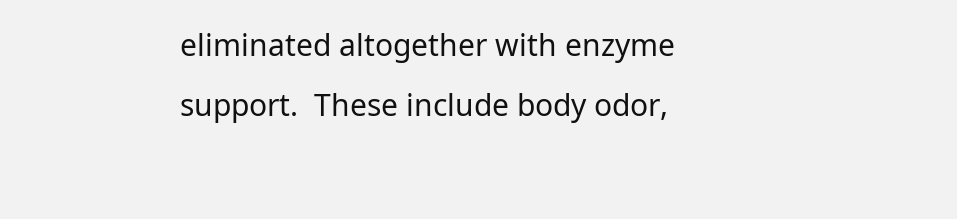eliminated altogether with enzyme support.  These include body odor,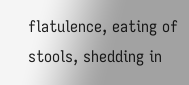flatulence, eating of stools, shedding in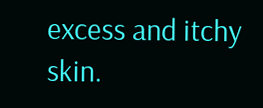excess and itchy skin.